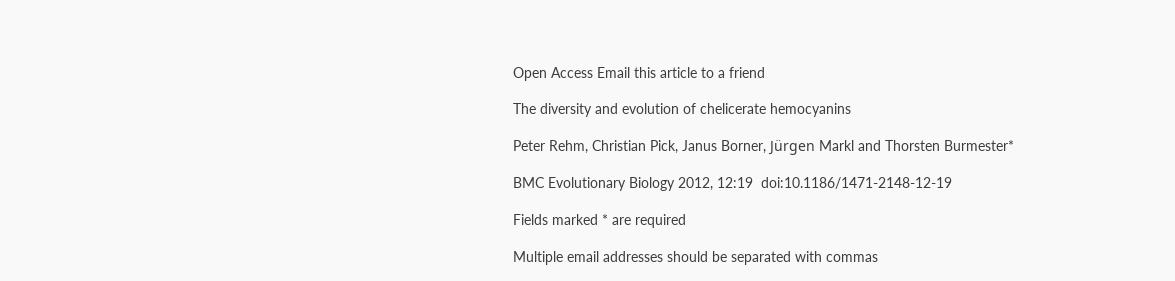Open Access Email this article to a friend

The diversity and evolution of chelicerate hemocyanins

Peter Rehm, Christian Pick, Janus Borner, Jürgen Markl and Thorsten Burmester*

BMC Evolutionary Biology 2012, 12:19  doi:10.1186/1471-2148-12-19

Fields marked * are required

Multiple email addresses should be separated with commas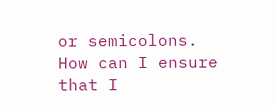or semicolons.
How can I ensure that I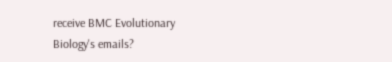receive BMC Evolutionary Biology's emails?